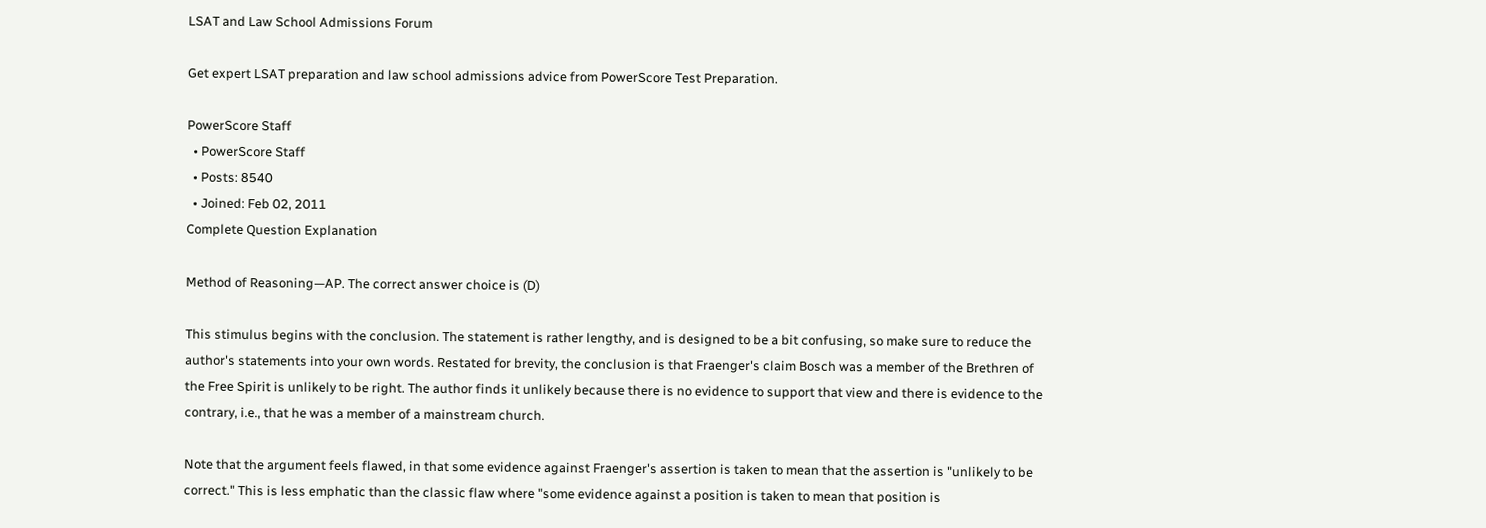LSAT and Law School Admissions Forum

Get expert LSAT preparation and law school admissions advice from PowerScore Test Preparation.

PowerScore Staff
  • PowerScore Staff
  • Posts: 8540
  • Joined: Feb 02, 2011
Complete Question Explanation

Method of Reasoning—AP. The correct answer choice is (D)

This stimulus begins with the conclusion. The statement is rather lengthy, and is designed to be a bit confusing, so make sure to reduce the author's statements into your own words. Restated for brevity, the conclusion is that Fraenger's claim Bosch was a member of the Brethren of the Free Spirit is unlikely to be right. The author finds it unlikely because there is no evidence to support that view and there is evidence to the contrary, i.e., that he was a member of a mainstream church.

Note that the argument feels flawed, in that some evidence against Fraenger's assertion is taken to mean that the assertion is "unlikely to be correct." This is less emphatic than the classic flaw where "some evidence against a position is taken to mean that position is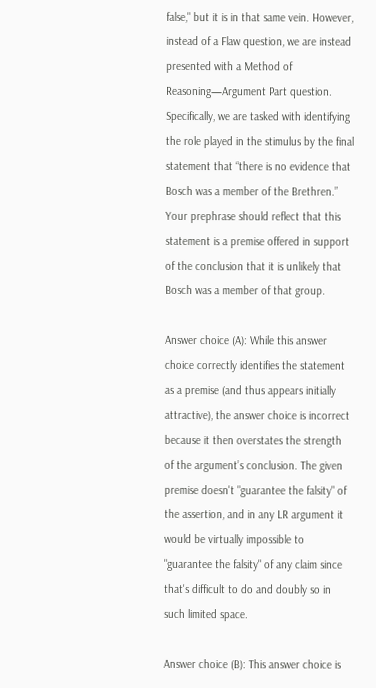false," but it is in that same vein. However, instead of a Flaw question, we are instead presented with a Method of Reasoning—Argument Part question. Specifically, we are tasked with identifying the role played in the stimulus by the final statement that “there is no evidence that Bosch was a member of the Brethren.” Your prephrase should reflect that this statement is a premise offered in support of the conclusion that it is unlikely that Bosch was a member of that group.

Answer choice (A): While this answer choice correctly identifies the statement as a premise (and thus appears initially attractive), the answer choice is incorrect because it then overstates the strength of the argument’s conclusion. The given premise doesn't "guarantee the falsity" of the assertion, and in any LR argument it would be virtually impossible to "guarantee the falsity" of any claim since that's difficult to do and doubly so in such limited space.

Answer choice (B): This answer choice is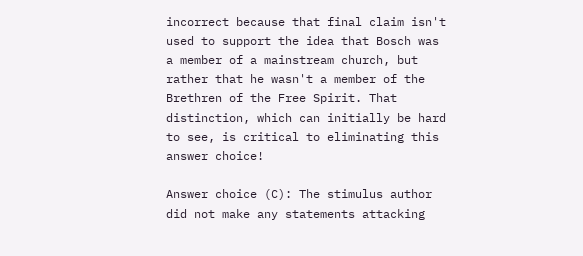incorrect because that final claim isn't used to support the idea that Bosch was a member of a mainstream church, but rather that he wasn't a member of the Brethren of the Free Spirit. That distinction, which can initially be hard to see, is critical to eliminating this answer choice!

Answer choice (C): The stimulus author did not make any statements attacking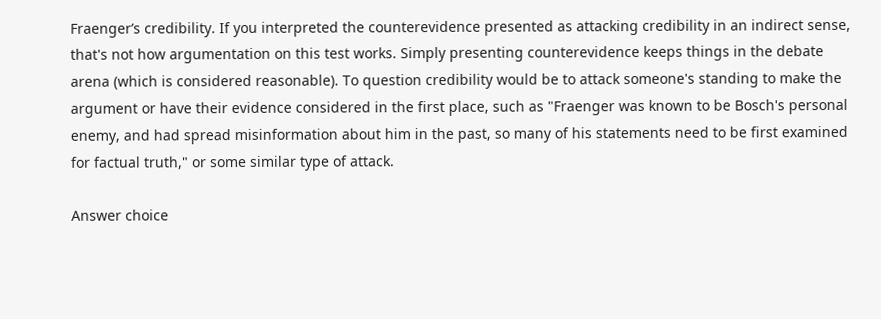Fraenger’s credibility. If you interpreted the counterevidence presented as attacking credibility in an indirect sense, that's not how argumentation on this test works. Simply presenting counterevidence keeps things in the debate arena (which is considered reasonable). To question credibility would be to attack someone's standing to make the argument or have their evidence considered in the first place, such as "Fraenger was known to be Bosch's personal enemy, and had spread misinformation about him in the past, so many of his statements need to be first examined for factual truth," or some similar type of attack.

Answer choice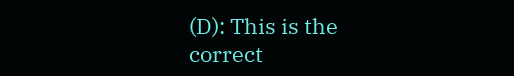(D): This is the correct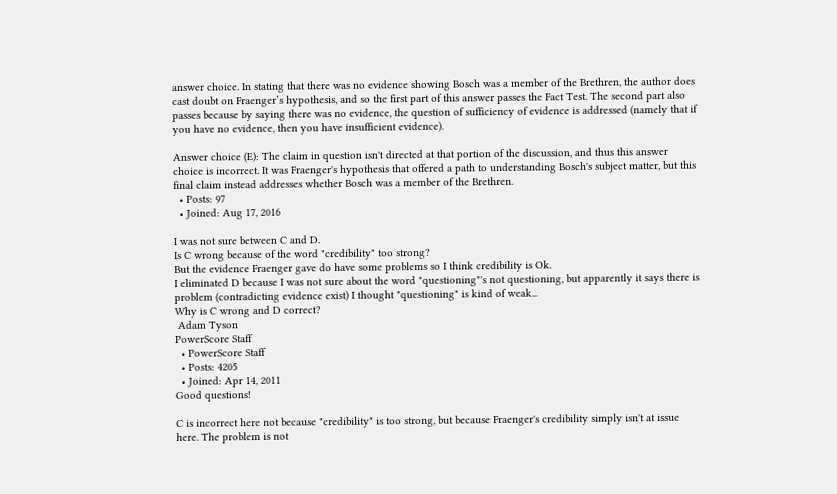answer choice. In stating that there was no evidence showing Bosch was a member of the Brethren, the author does cast doubt on Fraenger’s hypothesis, and so the first part of this answer passes the Fact Test. The second part also passes because by saying there was no evidence, the question of sufficiency of evidence is addressed (namely that if you have no evidence, then you have insufficient evidence).

Answer choice (E): The claim in question isn't directed at that portion of the discussion, and thus this answer choice is incorrect. It was Fraenger's hypothesis that offered a path to understanding Bosch's subject matter, but this final claim instead addresses whether Bosch was a member of the Brethren.
  • Posts: 97
  • Joined: Aug 17, 2016

I was not sure between C and D.
Is C wrong because of the word "credibility" too strong?
But the evidence Fraenger gave do have some problems so I think credibility is Ok.
I eliminated D because I was not sure about the word "questioning"'s not questioning, but apparently it says there is problem (contradicting evidence exist) I thought "questioning" is kind of weak...
Why is C wrong and D correct?
 Adam Tyson
PowerScore Staff
  • PowerScore Staff
  • Posts: 4205
  • Joined: Apr 14, 2011
Good questions!

C is incorrect here not because "credibility" is too strong, but because Fraenger's credibility simply isn't at issue here. The problem is not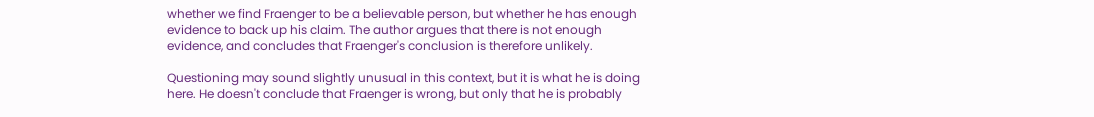whether we find Fraenger to be a believable person, but whether he has enough evidence to back up his claim. The author argues that there is not enough evidence, and concludes that Fraenger's conclusion is therefore unlikely.

Questioning may sound slightly unusual in this context, but it is what he is doing here. He doesn't conclude that Fraenger is wrong, but only that he is probably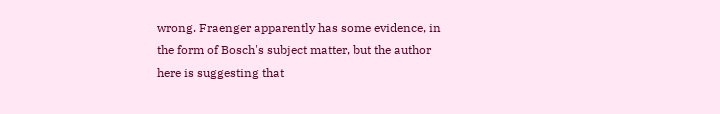wrong. Fraenger apparently has some evidence, in the form of Bosch's subject matter, but the author here is suggesting that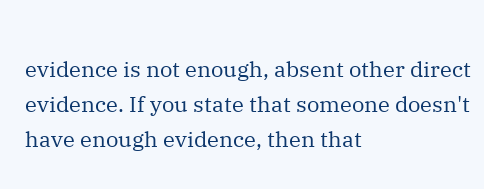evidence is not enough, absent other direct evidence. If you state that someone doesn't have enough evidence, then that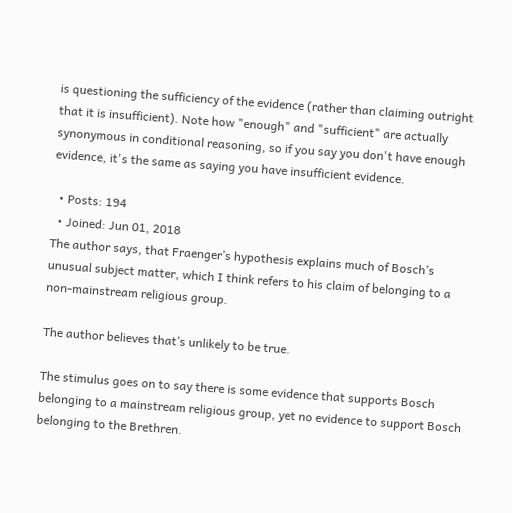is questioning the sufficiency of the evidence (rather than claiming outright that it is insufficient). Note how "enough" and "sufficient" are actually synonymous in conditional reasoning, so if you say you don't have enough evidence, it's the same as saying you have insufficient evidence.

  • Posts: 194
  • Joined: Jun 01, 2018
The author says, that Fraenger’s hypothesis explains much of Bosch’s unusual subject matter, which I think refers to his claim of belonging to a non-mainstream religious group.

The author believes that’s unlikely to be true.

The stimulus goes on to say there is some evidence that supports Bosch belonging to a mainstream religious group, yet no evidence to support Bosch belonging to the Brethren.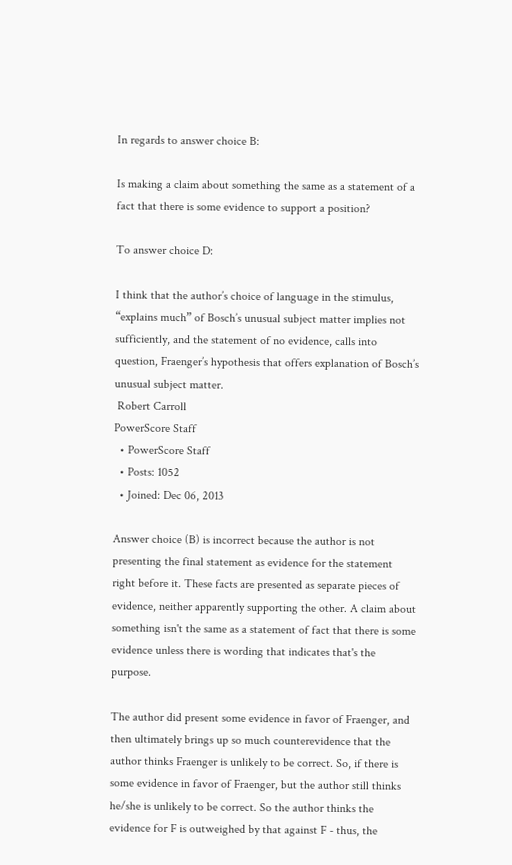In regards to answer choice B:

Is making a claim about something the same as a statement of a fact that there is some evidence to support a position?

To answer choice D:

I think that the author’s choice of language in the stimulus, “explains much” of Bosch’s unusual subject matter implies not sufficiently, and the statement of no evidence, calls into question, Fraenger’s hypothesis that offers explanation of Bosch’s unusual subject matter.
 Robert Carroll
PowerScore Staff
  • PowerScore Staff
  • Posts: 1052
  • Joined: Dec 06, 2013

Answer choice (B) is incorrect because the author is not presenting the final statement as evidence for the statement right before it. These facts are presented as separate pieces of evidence, neither apparently supporting the other. A claim about something isn't the same as a statement of fact that there is some evidence unless there is wording that indicates that's the purpose.

The author did present some evidence in favor of Fraenger, and then ultimately brings up so much counterevidence that the author thinks Fraenger is unlikely to be correct. So, if there is some evidence in favor of Fraenger, but the author still thinks he/she is unlikely to be correct. So the author thinks the evidence for F is outweighed by that against F - thus, the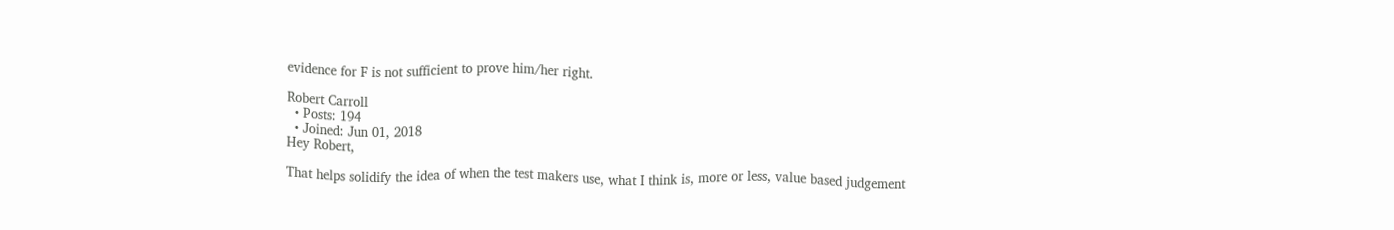evidence for F is not sufficient to prove him/her right.

Robert Carroll
  • Posts: 194
  • Joined: Jun 01, 2018
Hey Robert,

That helps solidify the idea of when the test makers use, what I think is, more or less, value based judgement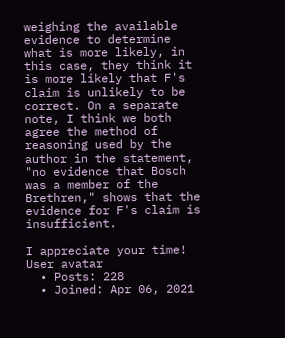weighing the available evidence to determine what is more likely, in this case, they think it is more likely that F's claim is unlikely to be correct. On a separate note, I think we both agree the method of reasoning used by the author in the statement, "no evidence that Bosch was a member of the Brethren," shows that the evidence for F's claim is insufficient.

I appreciate your time!
User avatar
  • Posts: 228
  • Joined: Apr 06, 2021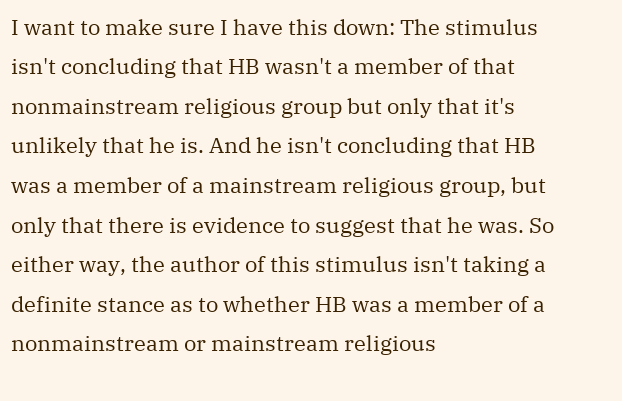I want to make sure I have this down: The stimulus isn't concluding that HB wasn't a member of that nonmainstream religious group but only that it's unlikely that he is. And he isn't concluding that HB was a member of a mainstream religious group, but only that there is evidence to suggest that he was. So either way, the author of this stimulus isn't taking a definite stance as to whether HB was a member of a nonmainstream or mainstream religious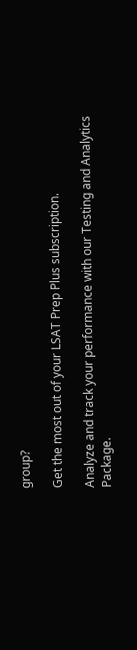group?

Get the most out of your LSAT Prep Plus subscription.

Analyze and track your performance with our Testing and Analytics Package.